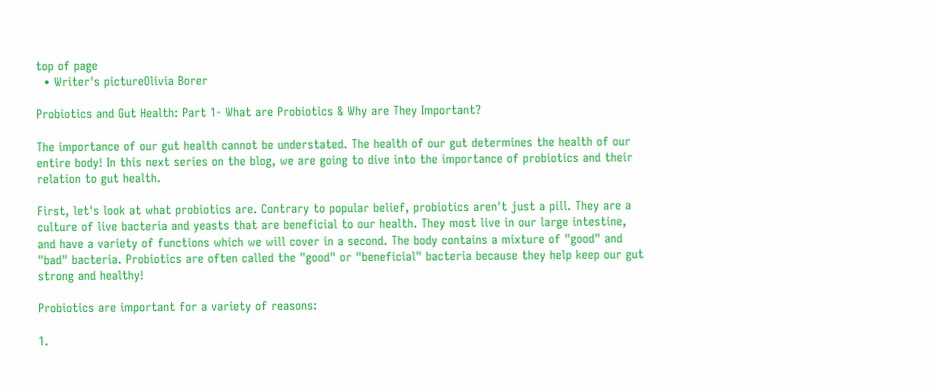top of page
  • Writer's pictureOlivia Borer

Probiotics and Gut Health: Part 1- What are Probiotics & Why are They Important?

The importance of our gut health cannot be understated. The health of our gut determines the health of our entire body! In this next series on the blog, we are going to dive into the importance of probiotics and their relation to gut health.

First, let's look at what probiotics are. Contrary to popular belief, probiotics aren't just a pill. They are a culture of live bacteria and yeasts that are beneficial to our health. They most live in our large intestine, and have a variety of functions which we will cover in a second. The body contains a mixture of "good" and "bad" bacteria. Probiotics are often called the "good" or "beneficial" bacteria because they help keep our gut strong and healthy!

Probiotics are important for a variety of reasons:

1.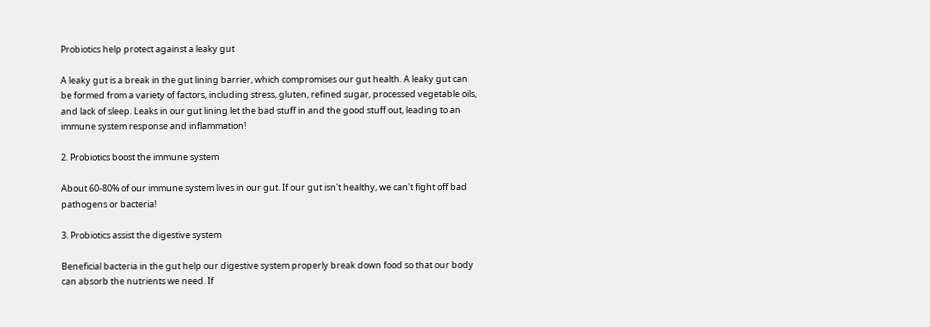Probiotics help protect against a leaky gut

A leaky gut is a break in the gut lining barrier, which compromises our gut health. A leaky gut can be formed from a variety of factors, including stress, gluten, refined sugar, processed vegetable oils, and lack of sleep. Leaks in our gut lining let the bad stuff in and the good stuff out, leading to an immune system response and inflammation!

2. Probiotics boost the immune system

About 60-80% of our immune system lives in our gut. If our gut isn't healthy, we can't fight off bad pathogens or bacteria!

3. Probiotics assist the digestive system

Beneficial bacteria in the gut help our digestive system properly break down food so that our body can absorb the nutrients we need. If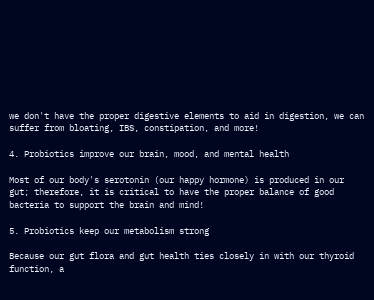we don't have the proper digestive elements to aid in digestion, we can suffer from bloating, IBS, constipation, and more!

4. Probiotics improve our brain, mood, and mental health

Most of our body's serotonin (our happy hormone) is produced in our gut; therefore, it is critical to have the proper balance of good bacteria to support the brain and mind!

5. Probiotics keep our metabolism strong

Because our gut flora and gut health ties closely in with our thyroid function, a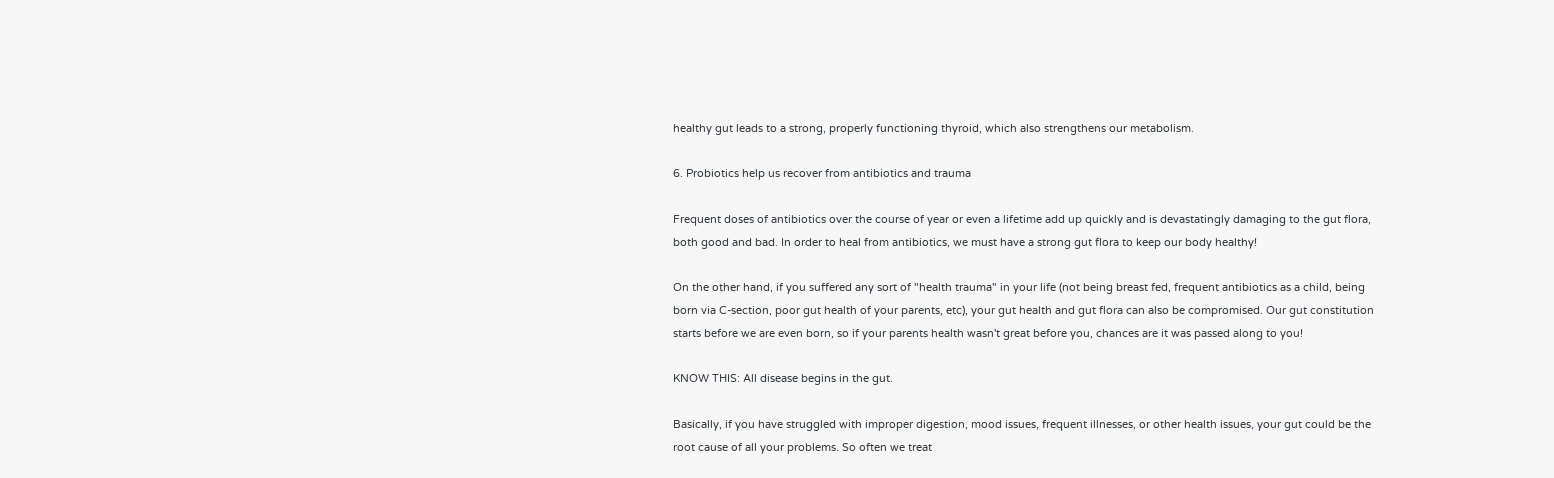healthy gut leads to a strong, properly functioning thyroid, which also strengthens our metabolism.

6. Probiotics help us recover from antibiotics and trauma

Frequent doses of antibiotics over the course of year or even a lifetime add up quickly and is devastatingly damaging to the gut flora, both good and bad. In order to heal from antibiotics, we must have a strong gut flora to keep our body healthy!

On the other hand, if you suffered any sort of "health trauma" in your life (not being breast fed, frequent antibiotics as a child, being born via C-section, poor gut health of your parents, etc), your gut health and gut flora can also be compromised. Our gut constitution starts before we are even born, so if your parents health wasn't great before you, chances are it was passed along to you!

KNOW THIS: All disease begins in the gut.

Basically, if you have struggled with improper digestion, mood issues, frequent illnesses, or other health issues, your gut could be the root cause of all your problems. So often we treat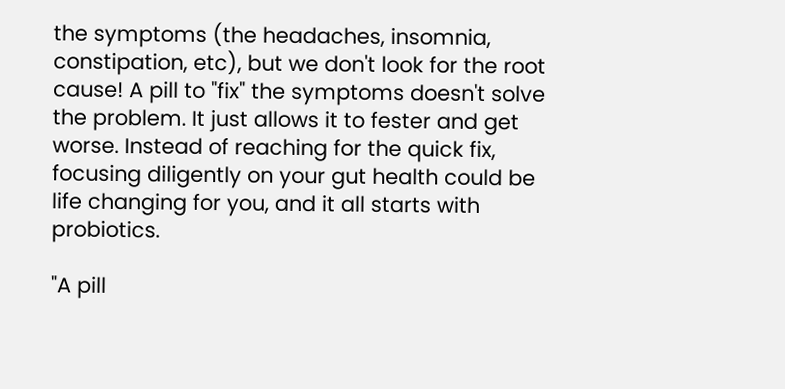the symptoms (the headaches, insomnia, constipation, etc), but we don't look for the root cause! A pill to "fix" the symptoms doesn't solve the problem. It just allows it to fester and get worse. Instead of reaching for the quick fix, focusing diligently on your gut health could be life changing for you, and it all starts with probiotics.

"A pill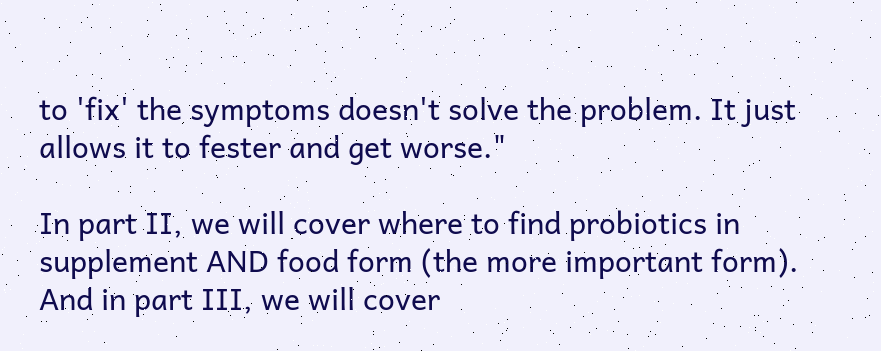to 'fix' the symptoms doesn't solve the problem. It just allows it to fester and get worse."

In part II, we will cover where to find probiotics in supplement AND food form (the more important form). And in part III, we will cover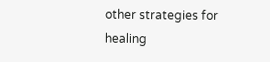other strategies for healing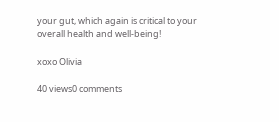your gut, which again is critical to your overall health and well-being!

xoxo Olivia

40 views0 comments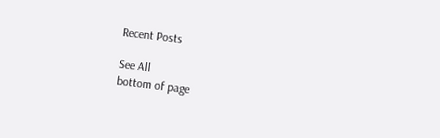Recent Posts

See All
bottom of page